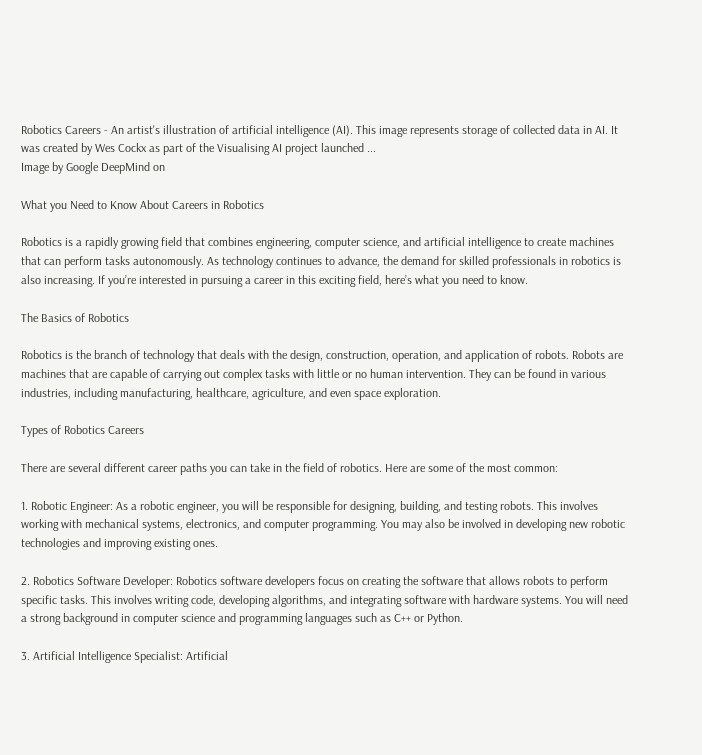Robotics Careers - An artist's illustration of artificial intelligence (AI). This image represents storage of collected data in AI. It was created by Wes Cockx as part of the Visualising AI project launched ...
Image by Google DeepMind on

What you Need to Know About Careers in Robotics

Robotics is a rapidly growing field that combines engineering, computer science, and artificial intelligence to create machines that can perform tasks autonomously. As technology continues to advance, the demand for skilled professionals in robotics is also increasing. If you’re interested in pursuing a career in this exciting field, here’s what you need to know.

The Basics of Robotics

Robotics is the branch of technology that deals with the design, construction, operation, and application of robots. Robots are machines that are capable of carrying out complex tasks with little or no human intervention. They can be found in various industries, including manufacturing, healthcare, agriculture, and even space exploration.

Types of Robotics Careers

There are several different career paths you can take in the field of robotics. Here are some of the most common:

1. Robotic Engineer: As a robotic engineer, you will be responsible for designing, building, and testing robots. This involves working with mechanical systems, electronics, and computer programming. You may also be involved in developing new robotic technologies and improving existing ones.

2. Robotics Software Developer: Robotics software developers focus on creating the software that allows robots to perform specific tasks. This involves writing code, developing algorithms, and integrating software with hardware systems. You will need a strong background in computer science and programming languages such as C++ or Python.

3. Artificial Intelligence Specialist: Artificial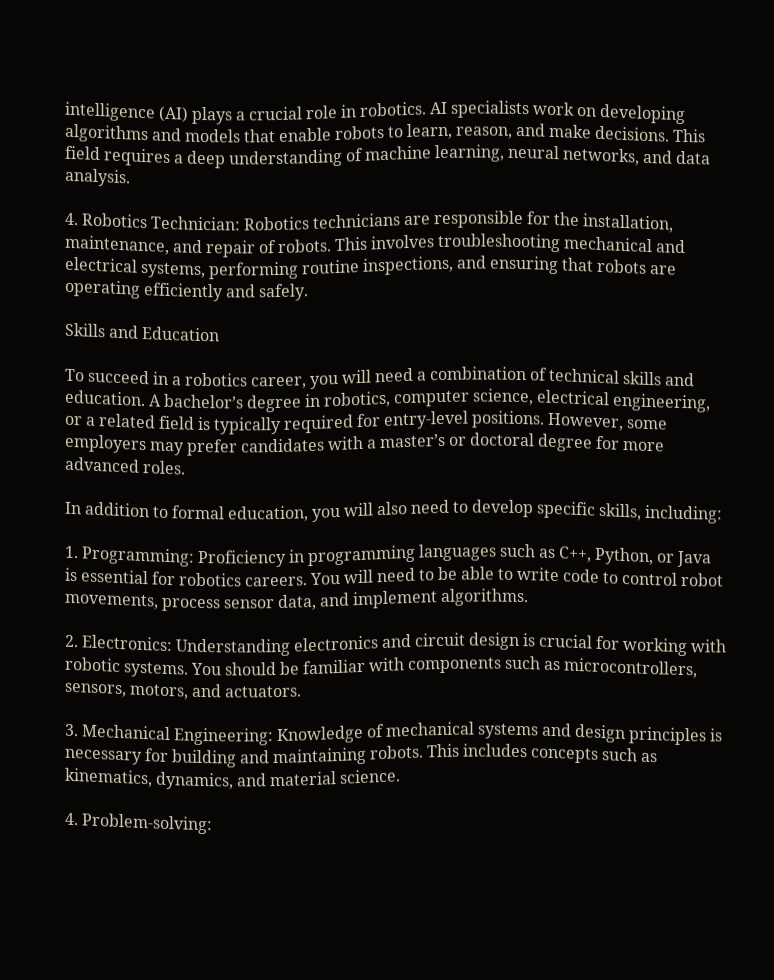intelligence (AI) plays a crucial role in robotics. AI specialists work on developing algorithms and models that enable robots to learn, reason, and make decisions. This field requires a deep understanding of machine learning, neural networks, and data analysis.

4. Robotics Technician: Robotics technicians are responsible for the installation, maintenance, and repair of robots. This involves troubleshooting mechanical and electrical systems, performing routine inspections, and ensuring that robots are operating efficiently and safely.

Skills and Education

To succeed in a robotics career, you will need a combination of technical skills and education. A bachelor’s degree in robotics, computer science, electrical engineering, or a related field is typically required for entry-level positions. However, some employers may prefer candidates with a master’s or doctoral degree for more advanced roles.

In addition to formal education, you will also need to develop specific skills, including:

1. Programming: Proficiency in programming languages such as C++, Python, or Java is essential for robotics careers. You will need to be able to write code to control robot movements, process sensor data, and implement algorithms.

2. Electronics: Understanding electronics and circuit design is crucial for working with robotic systems. You should be familiar with components such as microcontrollers, sensors, motors, and actuators.

3. Mechanical Engineering: Knowledge of mechanical systems and design principles is necessary for building and maintaining robots. This includes concepts such as kinematics, dynamics, and material science.

4. Problem-solving: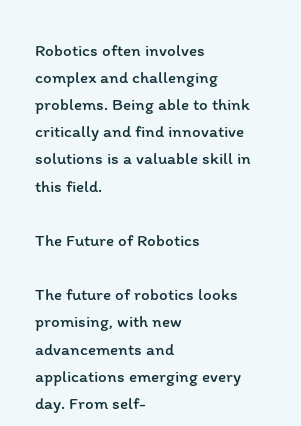Robotics often involves complex and challenging problems. Being able to think critically and find innovative solutions is a valuable skill in this field.

The Future of Robotics

The future of robotics looks promising, with new advancements and applications emerging every day. From self-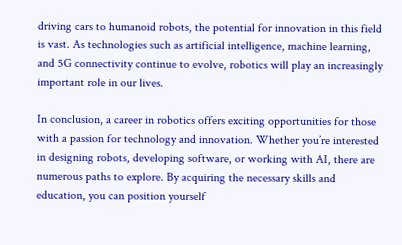driving cars to humanoid robots, the potential for innovation in this field is vast. As technologies such as artificial intelligence, machine learning, and 5G connectivity continue to evolve, robotics will play an increasingly important role in our lives.

In conclusion, a career in robotics offers exciting opportunities for those with a passion for technology and innovation. Whether you’re interested in designing robots, developing software, or working with AI, there are numerous paths to explore. By acquiring the necessary skills and education, you can position yourself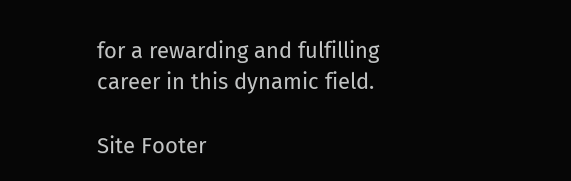for a rewarding and fulfilling career in this dynamic field.

Site Footer